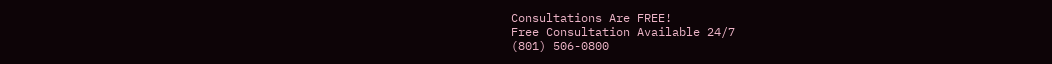Consultations Are FREE!
Free Consultation Available 24/7
(801) 506-0800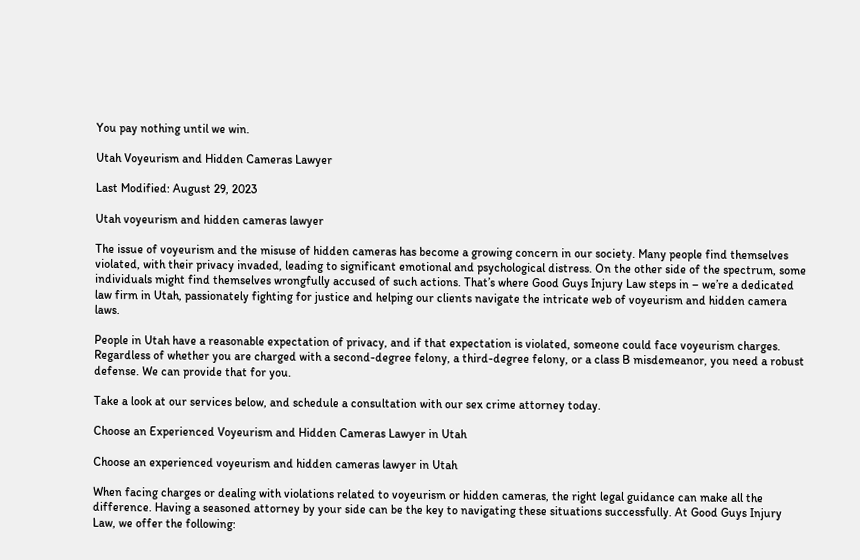You pay nothing until we win.

Utah Voyeurism and Hidden Cameras Lawyer

Last Modified: August 29, 2023

Utah voyeurism and hidden cameras lawyer

The issue of voyeurism and the misuse of hidden cameras has become a growing concern in our society. Many people find themselves violated, with their privacy invaded, leading to significant emotional and psychological distress. On the other side of the spectrum, some individuals might find themselves wrongfully accused of such actions. That’s where Good Guys Injury Law steps in – we’re a dedicated law firm in Utah, passionately fighting for justice and helping our clients navigate the intricate web of voyeurism and hidden camera laws.

People in Utah have a reasonable expectation of privacy, and if that expectation is violated, someone could face voyeurism charges. Regardless of whether you are charged with a second-degree felony, a third-degree felony, or a class B misdemeanor, you need a robust defense. We can provide that for you.

Take a look at our services below, and schedule a consultation with our sex crime attorney today.

Choose an Experienced Voyeurism and Hidden Cameras Lawyer in Utah

Choose an experienced voyeurism and hidden cameras lawyer in Utah

When facing charges or dealing with violations related to voyeurism or hidden cameras, the right legal guidance can make all the difference. Having a seasoned attorney by your side can be the key to navigating these situations successfully. At Good Guys Injury Law, we offer the following: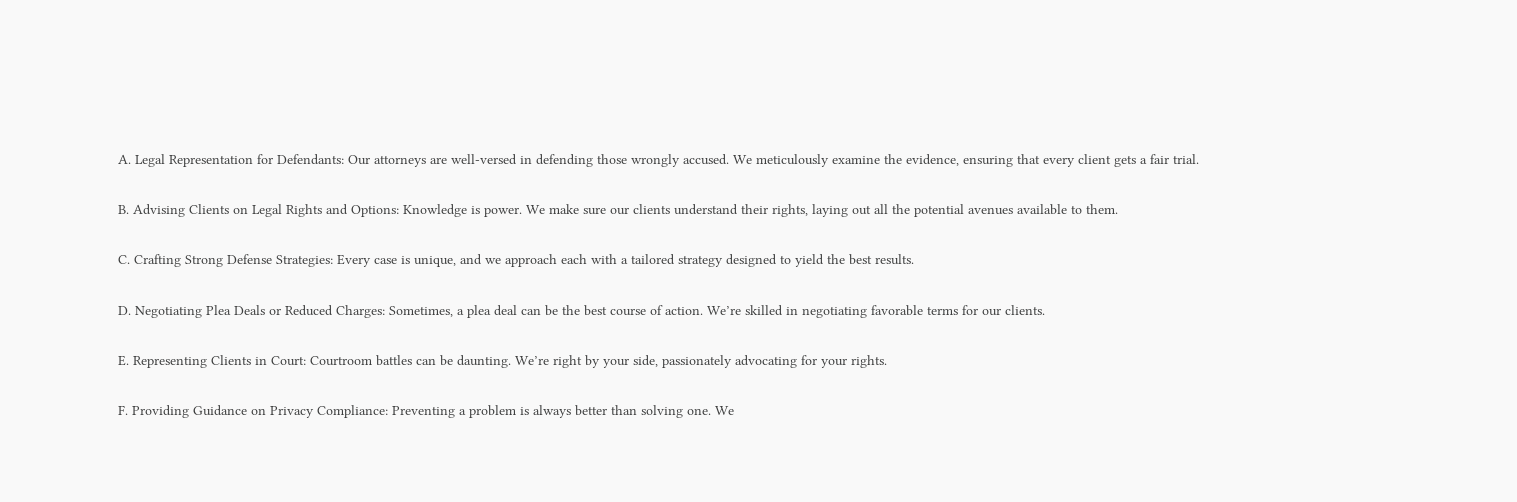A. Legal Representation for Defendants: Our attorneys are well-versed in defending those wrongly accused. We meticulously examine the evidence, ensuring that every client gets a fair trial.

B. Advising Clients on Legal Rights and Options: Knowledge is power. We make sure our clients understand their rights, laying out all the potential avenues available to them.

C. Crafting Strong Defense Strategies: Every case is unique, and we approach each with a tailored strategy designed to yield the best results.

D. Negotiating Plea Deals or Reduced Charges: Sometimes, a plea deal can be the best course of action. We’re skilled in negotiating favorable terms for our clients.

E. Representing Clients in Court: Courtroom battles can be daunting. We’re right by your side, passionately advocating for your rights.

F. Providing Guidance on Privacy Compliance: Preventing a problem is always better than solving one. We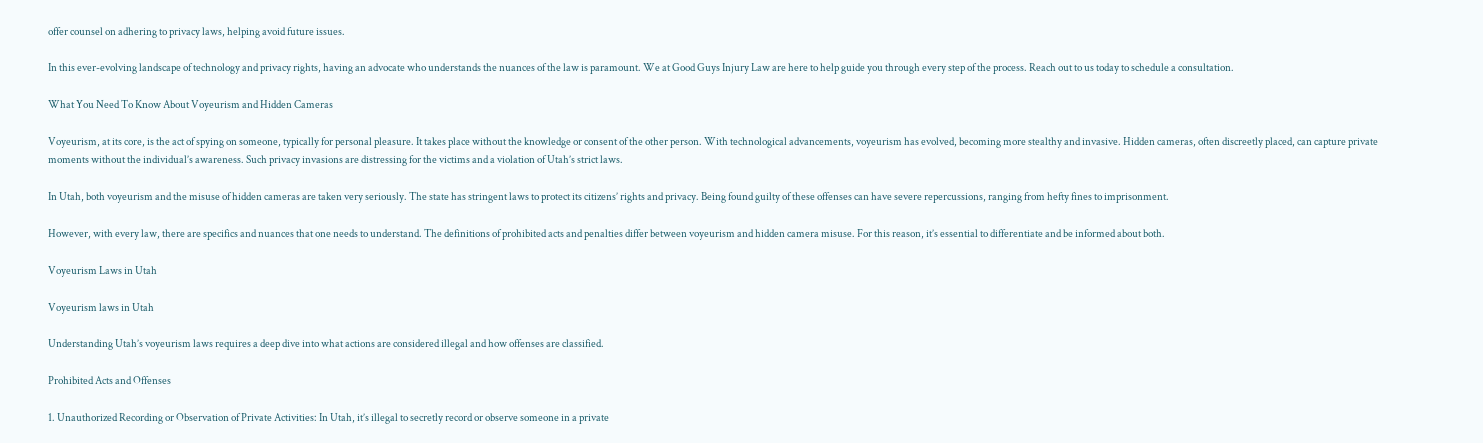offer counsel on adhering to privacy laws, helping avoid future issues.

In this ever-evolving landscape of technology and privacy rights, having an advocate who understands the nuances of the law is paramount. We at Good Guys Injury Law are here to help guide you through every step of the process. Reach out to us today to schedule a consultation.

What You Need To Know About Voyeurism and Hidden Cameras

Voyeurism, at its core, is the act of spying on someone, typically for personal pleasure. It takes place without the knowledge or consent of the other person. With technological advancements, voyeurism has evolved, becoming more stealthy and invasive. Hidden cameras, often discreetly placed, can capture private moments without the individual’s awareness. Such privacy invasions are distressing for the victims and a violation of Utah’s strict laws.

In Utah, both voyeurism and the misuse of hidden cameras are taken very seriously. The state has stringent laws to protect its citizens’ rights and privacy. Being found guilty of these offenses can have severe repercussions, ranging from hefty fines to imprisonment.

However, with every law, there are specifics and nuances that one needs to understand. The definitions of prohibited acts and penalties differ between voyeurism and hidden camera misuse. For this reason, it’s essential to differentiate and be informed about both.

Voyeurism Laws in Utah

Voyeurism laws in Utah

Understanding Utah’s voyeurism laws requires a deep dive into what actions are considered illegal and how offenses are classified.

Prohibited Acts and Offenses

1. Unauthorized Recording or Observation of Private Activities: In Utah, it’s illegal to secretly record or observe someone in a private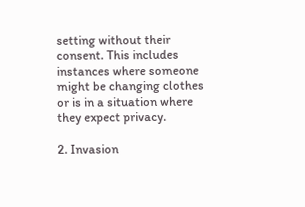setting without their consent. This includes instances where someone might be changing clothes or is in a situation where they expect privacy.

2. Invasion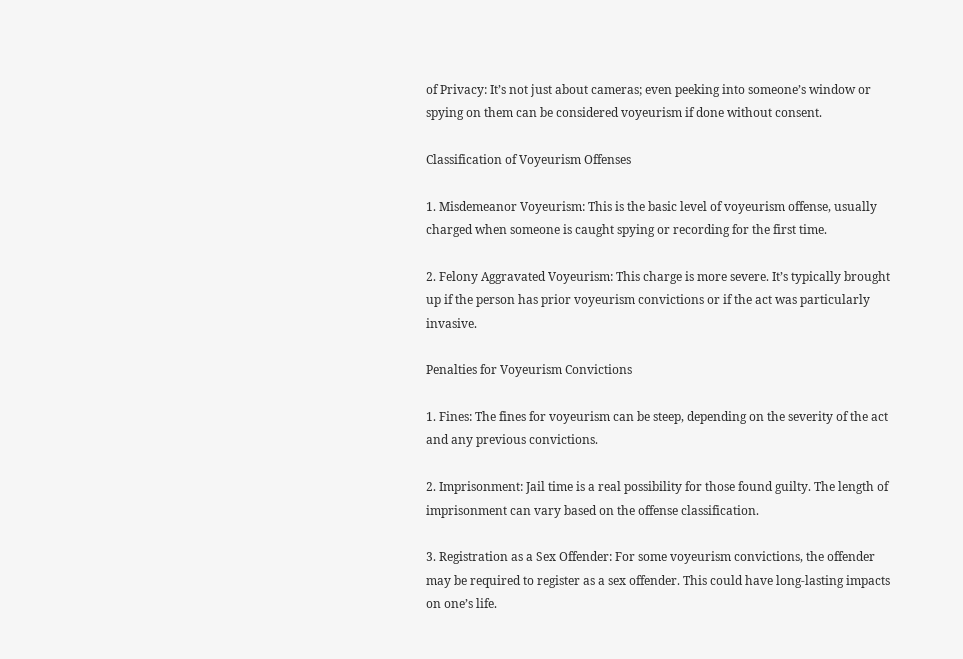of Privacy: It’s not just about cameras; even peeking into someone’s window or spying on them can be considered voyeurism if done without consent.

Classification of Voyeurism Offenses

1. Misdemeanor Voyeurism: This is the basic level of voyeurism offense, usually charged when someone is caught spying or recording for the first time.

2. Felony Aggravated Voyeurism: This charge is more severe. It’s typically brought up if the person has prior voyeurism convictions or if the act was particularly invasive.

Penalties for Voyeurism Convictions

1. Fines: The fines for voyeurism can be steep, depending on the severity of the act and any previous convictions.

2. Imprisonment: Jail time is a real possibility for those found guilty. The length of imprisonment can vary based on the offense classification.

3. Registration as a Sex Offender: For some voyeurism convictions, the offender may be required to register as a sex offender. This could have long-lasting impacts on one’s life.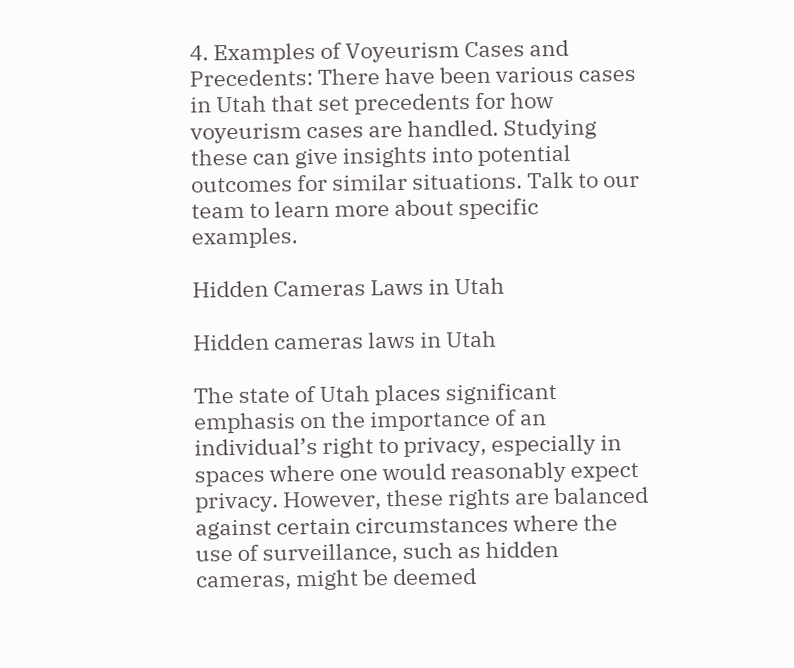4. Examples of Voyeurism Cases and Precedents: There have been various cases in Utah that set precedents for how voyeurism cases are handled. Studying these can give insights into potential outcomes for similar situations. Talk to our team to learn more about specific examples.

Hidden Cameras Laws in Utah

Hidden cameras laws in Utah

The state of Utah places significant emphasis on the importance of an individual’s right to privacy, especially in spaces where one would reasonably expect privacy. However, these rights are balanced against certain circumstances where the use of surveillance, such as hidden cameras, might be deemed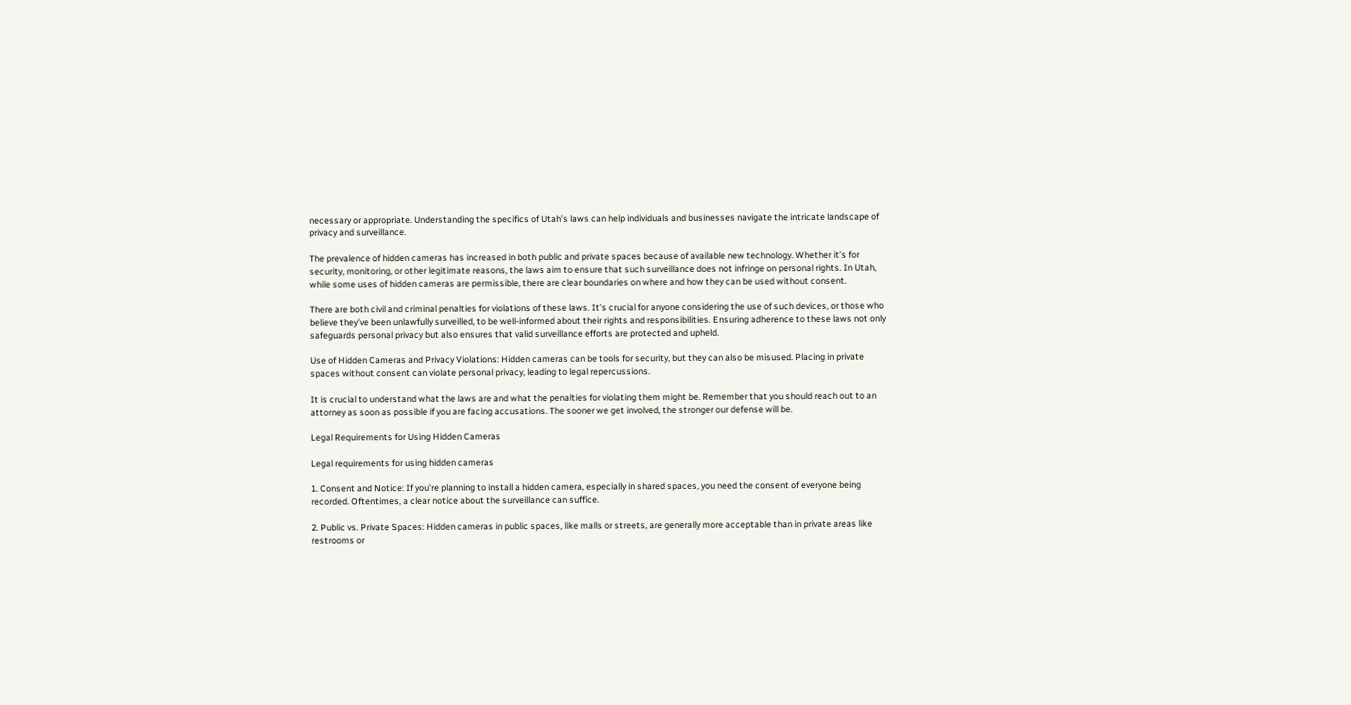necessary or appropriate. Understanding the specifics of Utah’s laws can help individuals and businesses navigate the intricate landscape of privacy and surveillance.

The prevalence of hidden cameras has increased in both public and private spaces because of available new technology. Whether it’s for security, monitoring, or other legitimate reasons, the laws aim to ensure that such surveillance does not infringe on personal rights. In Utah, while some uses of hidden cameras are permissible, there are clear boundaries on where and how they can be used without consent.

There are both civil and criminal penalties for violations of these laws. It’s crucial for anyone considering the use of such devices, or those who believe they’ve been unlawfully surveilled, to be well-informed about their rights and responsibilities. Ensuring adherence to these laws not only safeguards personal privacy but also ensures that valid surveillance efforts are protected and upheld.

Use of Hidden Cameras and Privacy Violations: Hidden cameras can be tools for security, but they can also be misused. Placing in private spaces without consent can violate personal privacy, leading to legal repercussions.

It is crucial to understand what the laws are and what the penalties for violating them might be. Remember that you should reach out to an attorney as soon as possible if you are facing accusations. The sooner we get involved, the stronger our defense will be.

Legal Requirements for Using Hidden Cameras

Legal requirements for using hidden cameras

1. Consent and Notice: If you’re planning to install a hidden camera, especially in shared spaces, you need the consent of everyone being recorded. Oftentimes, a clear notice about the surveillance can suffice.

2. Public vs. Private Spaces: Hidden cameras in public spaces, like malls or streets, are generally more acceptable than in private areas like restrooms or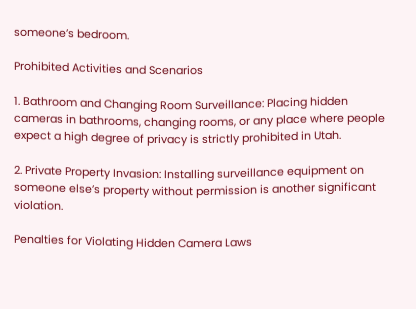someone’s bedroom.

Prohibited Activities and Scenarios

1. Bathroom and Changing Room Surveillance: Placing hidden cameras in bathrooms, changing rooms, or any place where people expect a high degree of privacy is strictly prohibited in Utah.

2. Private Property Invasion: Installing surveillance equipment on someone else’s property without permission is another significant violation.

Penalties for Violating Hidden Camera Laws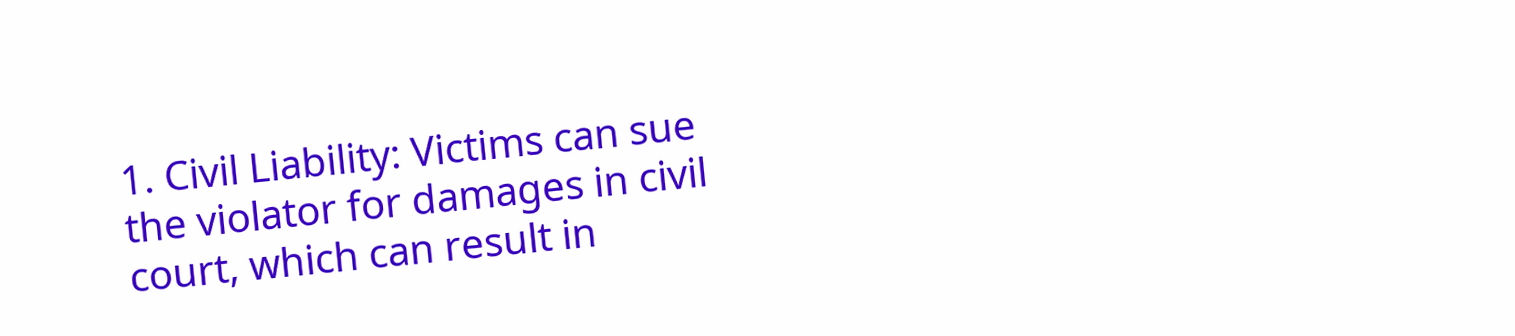1. Civil Liability: Victims can sue the violator for damages in civil court, which can result in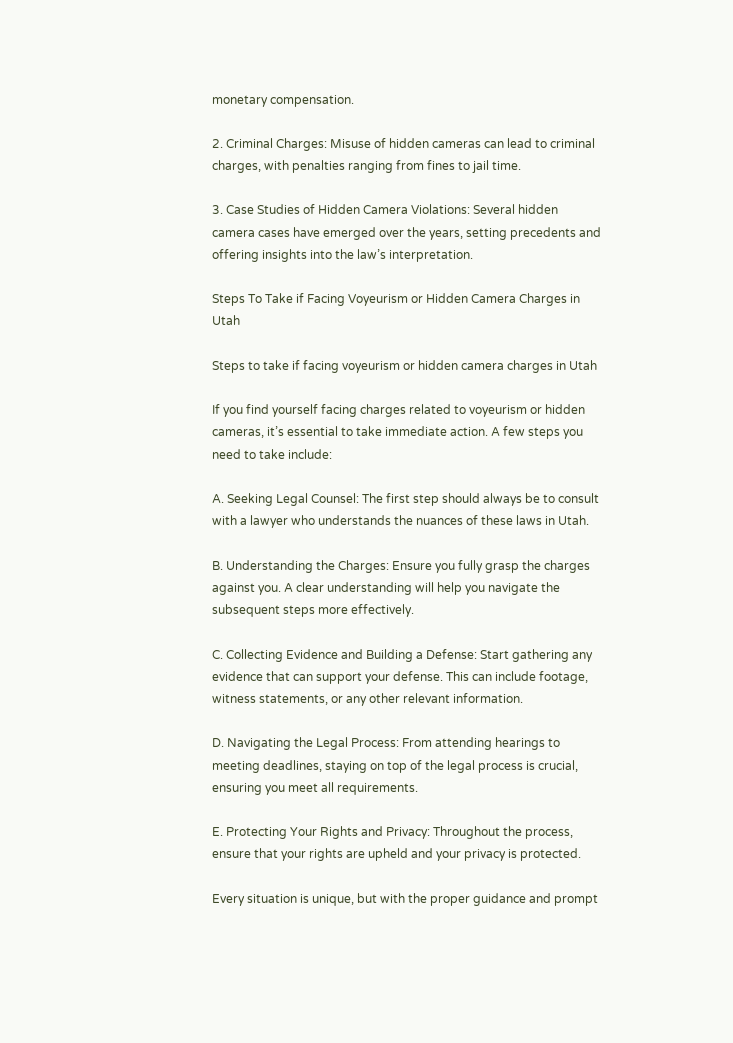monetary compensation.

2. Criminal Charges: Misuse of hidden cameras can lead to criminal charges, with penalties ranging from fines to jail time.

3. Case Studies of Hidden Camera Violations: Several hidden camera cases have emerged over the years, setting precedents and offering insights into the law’s interpretation.

Steps To Take if Facing Voyeurism or Hidden Camera Charges in Utah

Steps to take if facing voyeurism or hidden camera charges in Utah

If you find yourself facing charges related to voyeurism or hidden cameras, it’s essential to take immediate action. A few steps you need to take include:

A. Seeking Legal Counsel: The first step should always be to consult with a lawyer who understands the nuances of these laws in Utah.

B. Understanding the Charges: Ensure you fully grasp the charges against you. A clear understanding will help you navigate the subsequent steps more effectively.

C. Collecting Evidence and Building a Defense: Start gathering any evidence that can support your defense. This can include footage, witness statements, or any other relevant information.

D. Navigating the Legal Process: From attending hearings to meeting deadlines, staying on top of the legal process is crucial, ensuring you meet all requirements.

E. Protecting Your Rights and Privacy: Throughout the process, ensure that your rights are upheld and your privacy is protected.

Every situation is unique, but with the proper guidance and prompt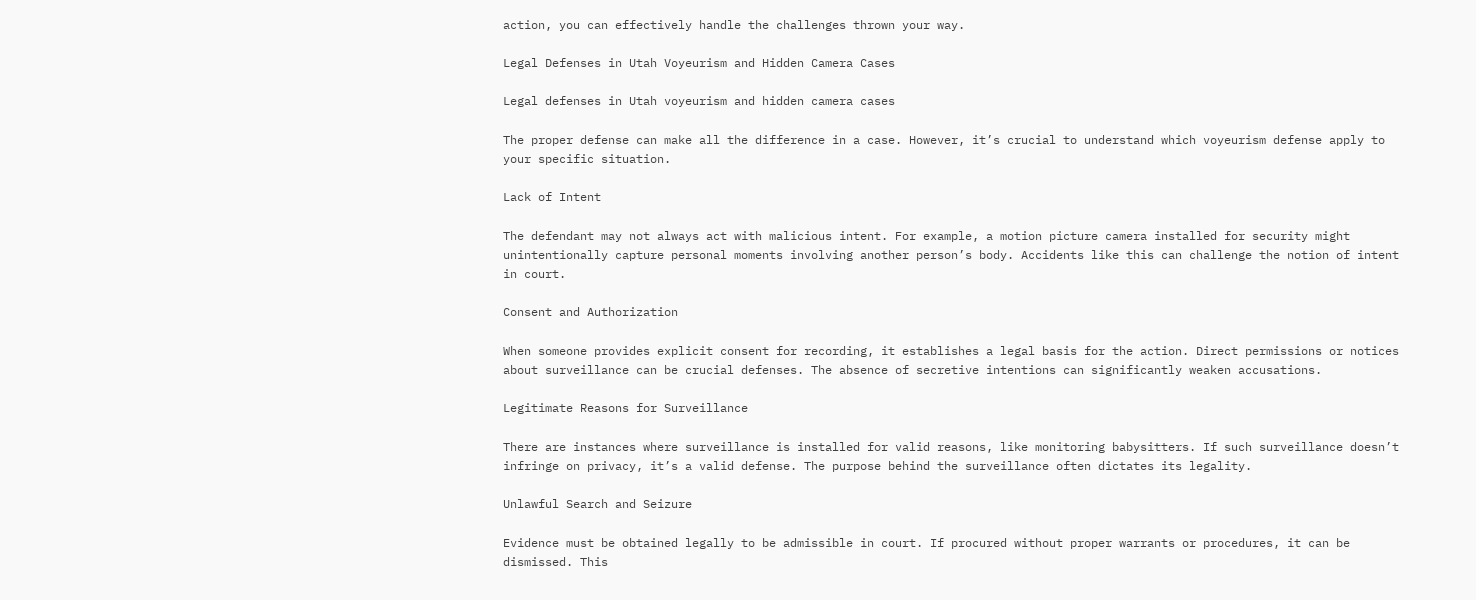action, you can effectively handle the challenges thrown your way.

Legal Defenses in Utah Voyeurism and Hidden Camera Cases

Legal defenses in Utah voyeurism and hidden camera cases

The proper defense can make all the difference in a case. However, it’s crucial to understand which voyeurism defense apply to your specific situation.

Lack of Intent

The defendant may not always act with malicious intent. For example, a motion picture camera installed for security might unintentionally capture personal moments involving another person’s body. Accidents like this can challenge the notion of intent in court.

Consent and Authorization

When someone provides explicit consent for recording, it establishes a legal basis for the action. Direct permissions or notices about surveillance can be crucial defenses. The absence of secretive intentions can significantly weaken accusations.

Legitimate Reasons for Surveillance

There are instances where surveillance is installed for valid reasons, like monitoring babysitters. If such surveillance doesn’t infringe on privacy, it’s a valid defense. The purpose behind the surveillance often dictates its legality.

Unlawful Search and Seizure

Evidence must be obtained legally to be admissible in court. If procured without proper warrants or procedures, it can be dismissed. This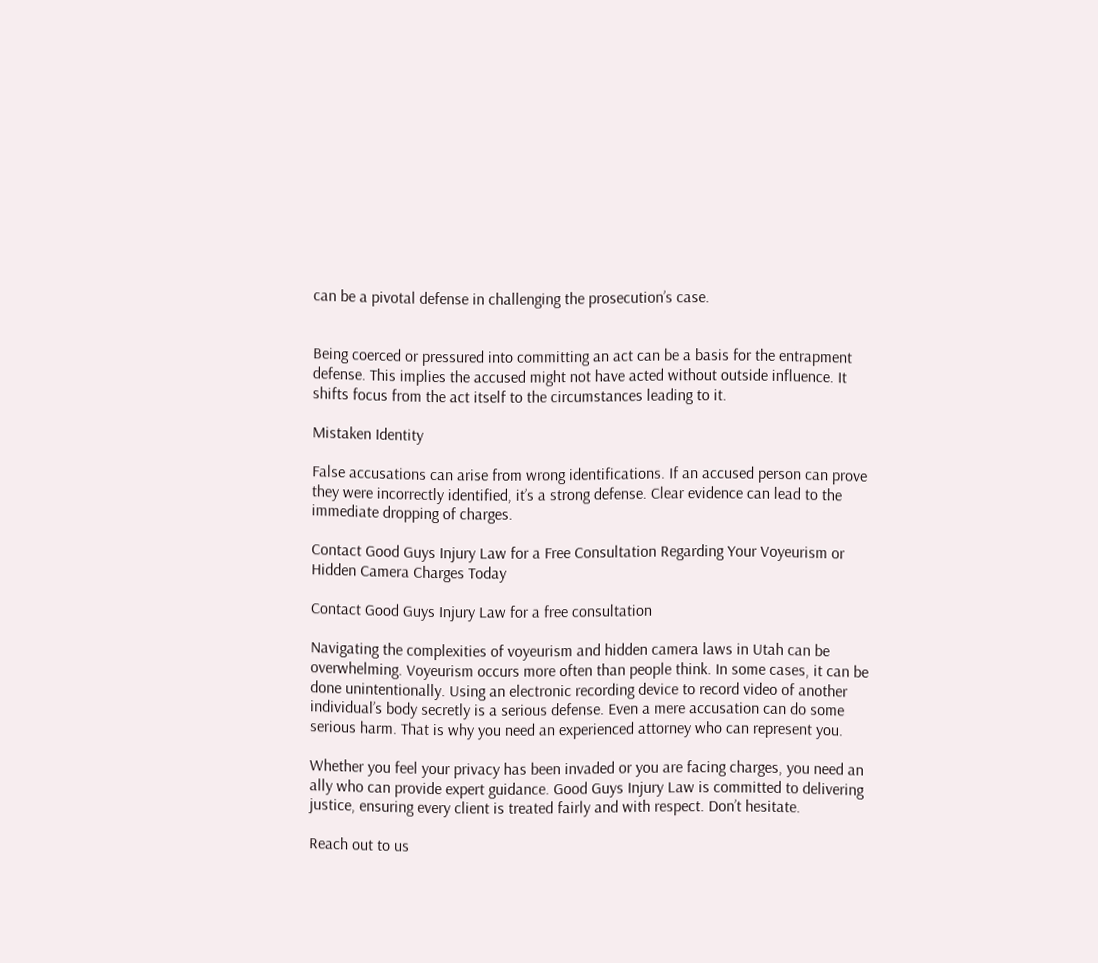can be a pivotal defense in challenging the prosecution’s case.


Being coerced or pressured into committing an act can be a basis for the entrapment defense. This implies the accused might not have acted without outside influence. It shifts focus from the act itself to the circumstances leading to it.

Mistaken Identity

False accusations can arise from wrong identifications. If an accused person can prove they were incorrectly identified, it’s a strong defense. Clear evidence can lead to the immediate dropping of charges.

Contact Good Guys Injury Law for a Free Consultation Regarding Your Voyeurism or Hidden Camera Charges Today

Contact Good Guys Injury Law for a free consultation

Navigating the complexities of voyeurism and hidden camera laws in Utah can be overwhelming. Voyeurism occurs more often than people think. In some cases, it can be done unintentionally. Using an electronic recording device to record video of another individual’s body secretly is a serious defense. Even a mere accusation can do some serious harm. That is why you need an experienced attorney who can represent you.

Whether you feel your privacy has been invaded or you are facing charges, you need an ally who can provide expert guidance. Good Guys Injury Law is committed to delivering justice, ensuring every client is treated fairly and with respect. Don’t hesitate.

Reach out to us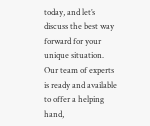today, and let’s discuss the best way forward for your unique situation. Our team of experts is ready and available to offer a helping hand,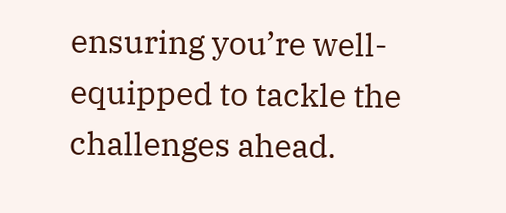ensuring you’re well-equipped to tackle the challenges ahead.